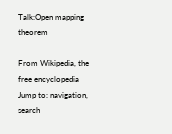Talk:Open mapping theorem

From Wikipedia, the free encyclopedia
Jump to: navigation, search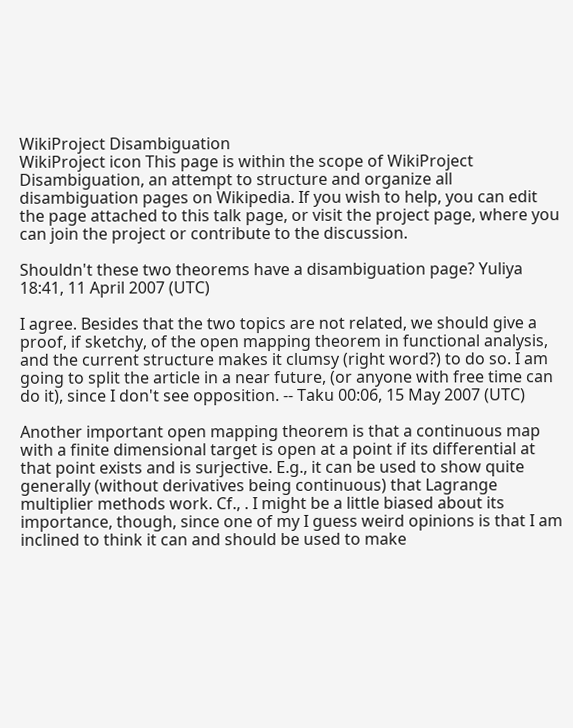WikiProject Disambiguation
WikiProject icon This page is within the scope of WikiProject Disambiguation, an attempt to structure and organize all disambiguation pages on Wikipedia. If you wish to help, you can edit the page attached to this talk page, or visit the project page, where you can join the project or contribute to the discussion.

Shouldn't these two theorems have a disambiguation page? Yuliya 18:41, 11 April 2007 (UTC)

I agree. Besides that the two topics are not related, we should give a proof, if sketchy, of the open mapping theorem in functional analysis, and the current structure makes it clumsy (right word?) to do so. I am going to split the article in a near future, (or anyone with free time can do it), since I don't see opposition. -- Taku 00:06, 15 May 2007 (UTC)

Another important open mapping theorem is that a continuous map with a finite dimensional target is open at a point if its differential at that point exists and is surjective. E.g., it can be used to show quite generally (without derivatives being continuous) that Lagrange multiplier methods work. Cf., . I might be a little biased about its importance, though, since one of my I guess weird opinions is that I am inclined to think it can and should be used to make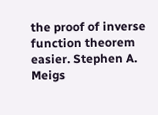the proof of inverse function theorem easier. Stephen A. Meigs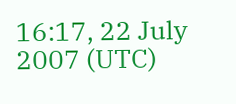16:17, 22 July 2007 (UTC)